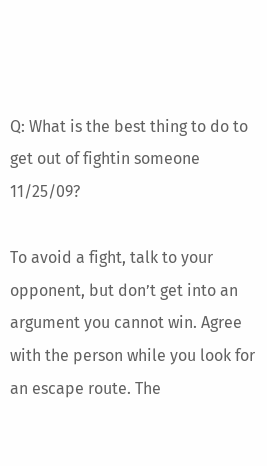Q: What is the best thing to do to get out of fightin someone 11/25/09?

To avoid a fight, talk to your opponent, but don’t get into an argument you cannot win. Agree with the person while you look for an escape route. The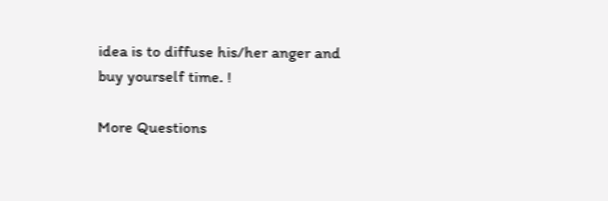idea is to diffuse his/her anger and buy yourself time. !

More Questions